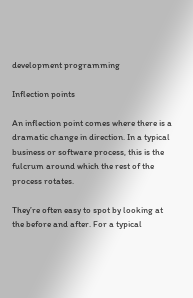development programming

Inflection points

An inflection point comes where there is a dramatic change in direction. In a typical business or software process, this is the fulcrum around which the rest of the process rotates.

They’re often easy to spot by looking at the before and after. For a typical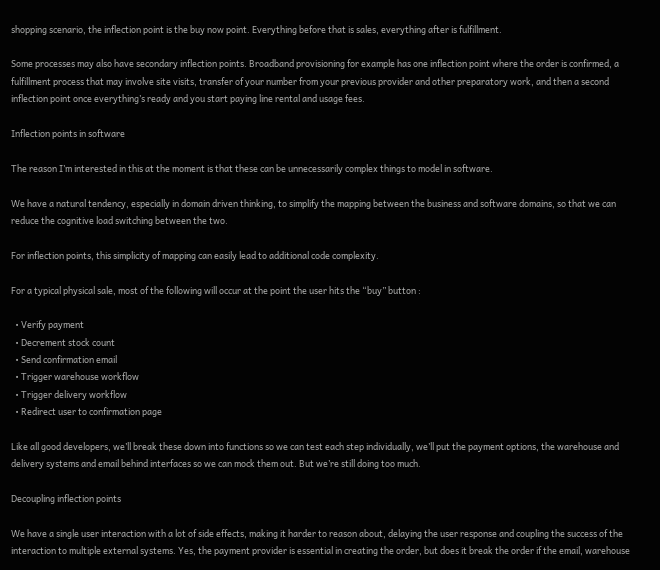shopping scenario, the inflection point is the buy now point. Everything before that is sales, everything after is fulfillment.

Some processes may also have secondary inflection points. Broadband provisioning for example has one inflection point where the order is confirmed, a fulfillment process that may involve site visits, transfer of your number from your previous provider and other preparatory work, and then a second inflection point once everything’s ready and you start paying line rental and usage fees.

Inflection points in software

The reason I’m interested in this at the moment is that these can be unnecessarily complex things to model in software.

We have a natural tendency, especially in domain driven thinking, to simplify the mapping between the business and software domains, so that we can reduce the cognitive load switching between the two.

For inflection points, this simplicity of mapping can easily lead to additional code complexity.

For a typical physical sale, most of the following will occur at the point the user hits the “buy” button :

  • Verify payment
  • Decrement stock count
  • Send confirmation email
  • Trigger warehouse workflow
  • Trigger delivery workflow
  • Redirect user to confirmation page

Like all good developers, we’ll break these down into functions so we can test each step individually, we’ll put the payment options, the warehouse and delivery systems and email behind interfaces so we can mock them out. But we’re still doing too much.

Decoupling inflection points

We have a single user interaction with a lot of side effects, making it harder to reason about, delaying the user response and coupling the success of the interaction to multiple external systems. Yes, the payment provider is essential in creating the order, but does it break the order if the email, warehouse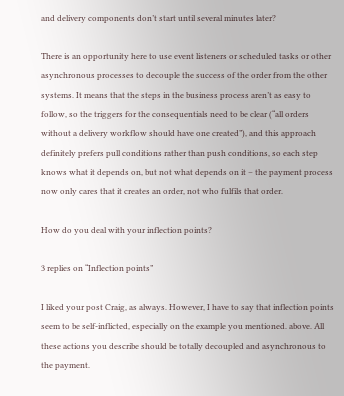and delivery components don’t start until several minutes later?

There is an opportunity here to use event listeners or scheduled tasks or other asynchronous processes to decouple the success of the order from the other systems. It means that the steps in the business process aren’t as easy to follow, so the triggers for the consequentials need to be clear (“all orders without a delivery workflow should have one created”), and this approach definitely prefers pull conditions rather than push conditions, so each step knows what it depends on, but not what depends on it – the payment process now only cares that it creates an order, not who fulfils that order.

How do you deal with your inflection points?

3 replies on “Inflection points”

I liked your post Craig, as always. However, I have to say that inflection points seem to be self-inflicted, especially on the example you mentioned. above. All these actions you describe should be totally decoupled and asynchronous to the payment.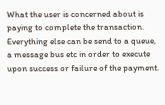What the user is concerned about is paying to complete the transaction. Everything else can be send to a queue, a message bus etc in order to execute upon success or failure of the payment.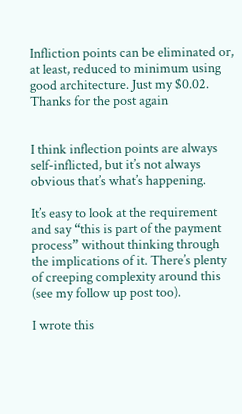Infliction points can be eliminated or, at least, reduced to minimum using good architecture. Just my $0.02. Thanks for the post again


I think inflection points are always self-inflicted, but it’s not always obvious that’s what’s happening.

It’s easy to look at the requirement and say “this is part of the payment process” without thinking through the implications of it. There’s plenty of creeping complexity around this (see my follow up post too).

I wrote this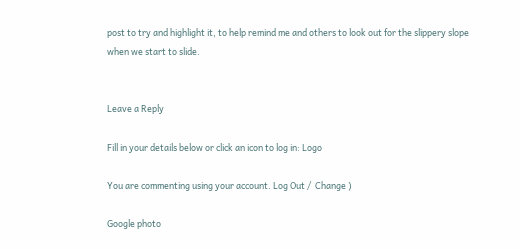post to try and highlight it, to help remind me and others to look out for the slippery slope when we start to slide.


Leave a Reply

Fill in your details below or click an icon to log in: Logo

You are commenting using your account. Log Out /  Change )

Google photo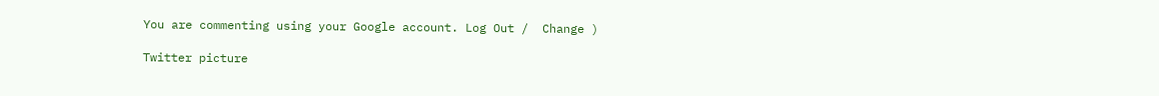You are commenting using your Google account. Log Out /  Change )

Twitter picture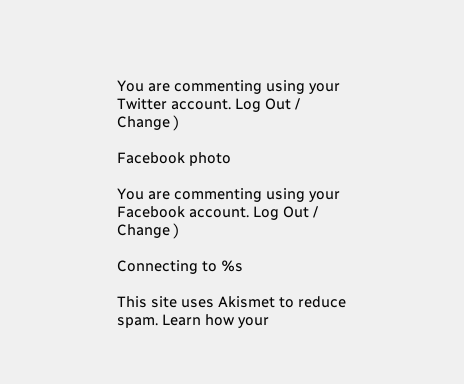You are commenting using your Twitter account. Log Out /  Change )

Facebook photo

You are commenting using your Facebook account. Log Out /  Change )

Connecting to %s

This site uses Akismet to reduce spam. Learn how your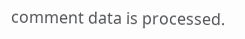comment data is processed.